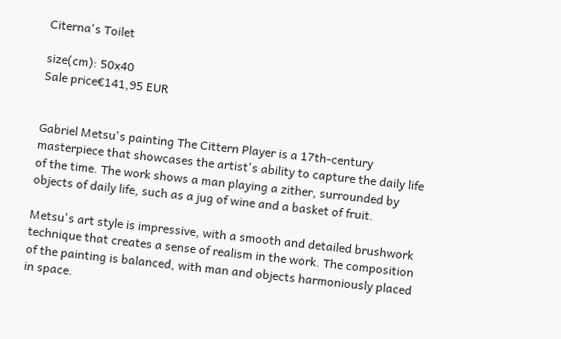Citerna's Toilet

size(cm): 50x40
Sale price€141,95 EUR


Gabriel Metsu's painting The Cittern Player is a 17th-century masterpiece that showcases the artist's ability to capture the daily life of the time. The work shows a man playing a zither, surrounded by objects of daily life, such as a jug of wine and a basket of fruit.

Metsu's art style is impressive, with a smooth and detailed brushwork technique that creates a sense of realism in the work. The composition of the painting is balanced, with man and objects harmoniously placed in space.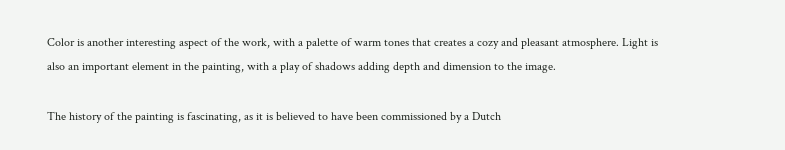Color is another interesting aspect of the work, with a palette of warm tones that creates a cozy and pleasant atmosphere. Light is also an important element in the painting, with a play of shadows adding depth and dimension to the image.

The history of the painting is fascinating, as it is believed to have been commissioned by a Dutch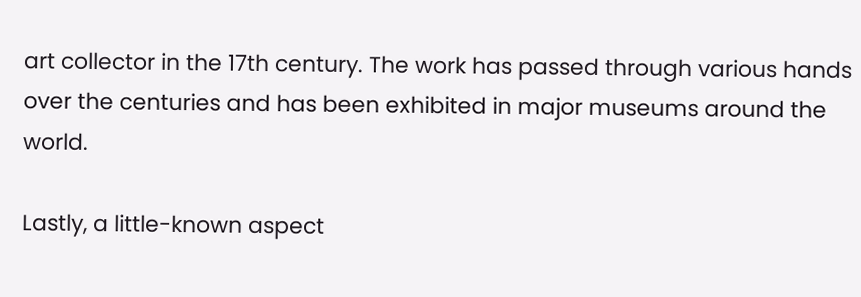art collector in the 17th century. The work has passed through various hands over the centuries and has been exhibited in major museums around the world.

Lastly, a little-known aspect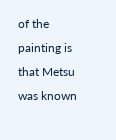of the painting is that Metsu was known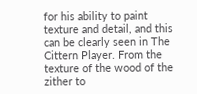for his ability to paint texture and detail, and this can be clearly seen in The Cittern Player. From the texture of the wood of the zither to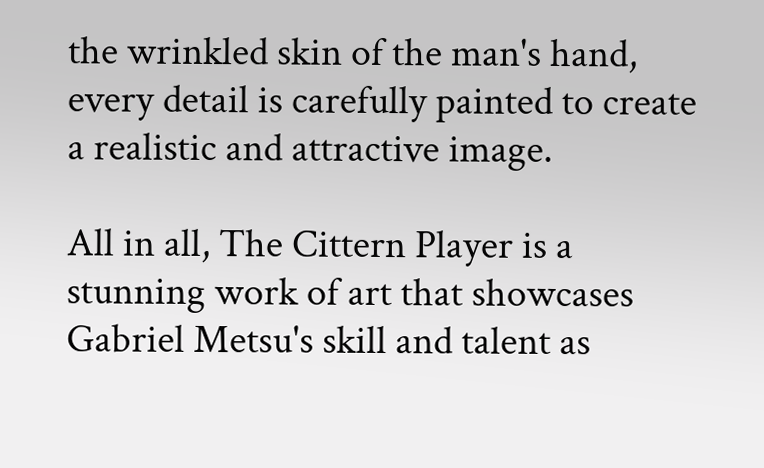the wrinkled skin of the man's hand, every detail is carefully painted to create a realistic and attractive image.

All in all, The Cittern Player is a stunning work of art that showcases Gabriel Metsu's skill and talent as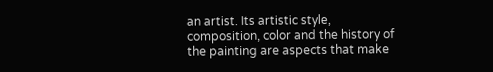an artist. Its artistic style, composition, color and the history of the painting are aspects that make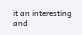it an interesting and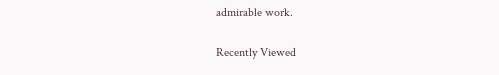admirable work.

Recently Viewed